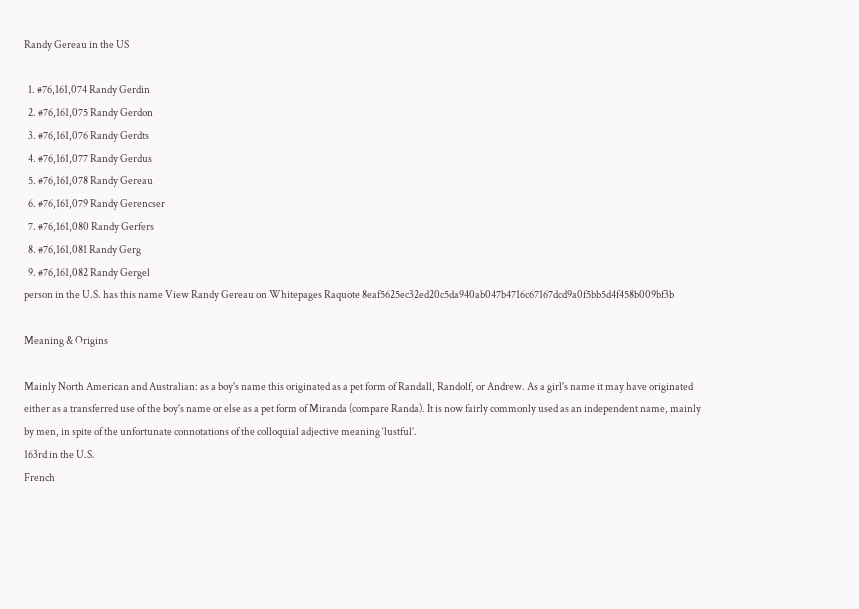Randy Gereau in the US

  1. #76,161,074 Randy Gerdin
  2. #76,161,075 Randy Gerdon
  3. #76,161,076 Randy Gerdts
  4. #76,161,077 Randy Gerdus
  5. #76,161,078 Randy Gereau
  6. #76,161,079 Randy Gerencser
  7. #76,161,080 Randy Gerfers
  8. #76,161,081 Randy Gerg
  9. #76,161,082 Randy Gergel
person in the U.S. has this name View Randy Gereau on Whitepages Raquote 8eaf5625ec32ed20c5da940ab047b4716c67167dcd9a0f5bb5d4f458b009bf3b

Meaning & Origins

Mainly North American and Australian: as a boy's name this originated as a pet form of Randall, Randolf, or Andrew. As a girl's name it may have originated either as a transferred use of the boy's name or else as a pet form of Miranda (compare Randa). It is now fairly commonly used as an independent name, mainly by men, in spite of the unfortunate connotations of the colloquial adjective meaning ‘lustful’.
163rd in the U.S.
French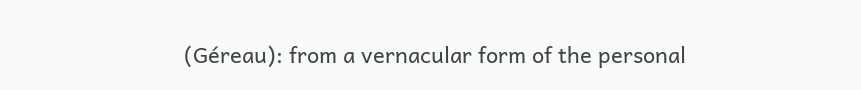(Géreau): from a vernacular form of the personal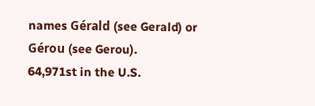names Gérald (see Gerald) or Gérou (see Gerou).
64,971st in the U.S.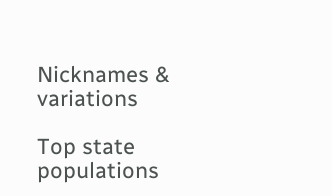Nicknames & variations

Top state populations